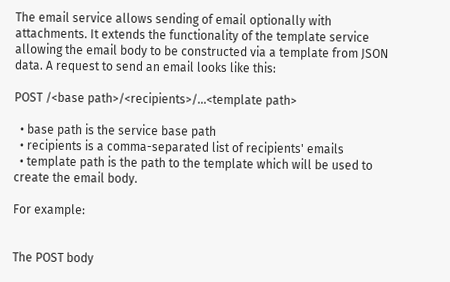The email service allows sending of email optionally with attachments. It extends the functionality of the template service allowing the email body to be constructed via a template from JSON data. A request to send an email looks like this:

POST /<base path>/<recipients>/...<template path>

  • base path is the service base path
  • recipients is a comma-separated list of recipients' emails
  • template path is the path to the template which will be used to create the email body.

For example:


The POST body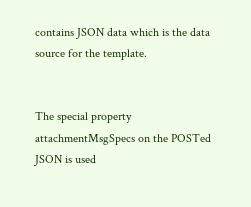contains JSON data which is the data source for the template.


The special property attachmentMsgSpecs on the POSTed JSON is used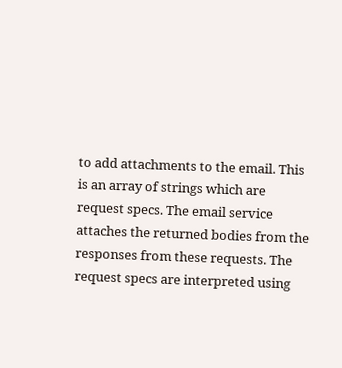to add attachments to the email. This is an array of strings which are request specs. The email service attaches the returned bodies from the responses from these requests. The request specs are interpreted using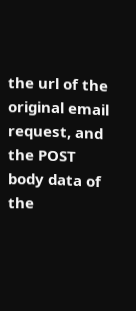the url of the original email request, and the POST body data of the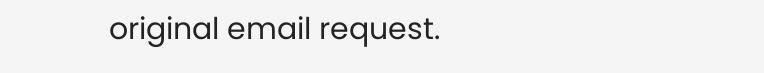original email request.